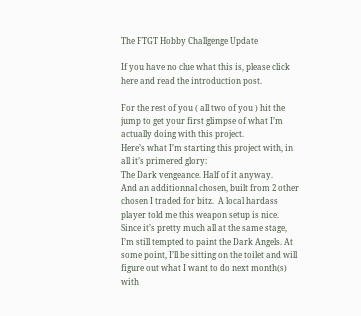The FTGT Hobby Challgenge Update

If you have no clue what this is, please click here and read the introduction post.

For the rest of you ( all two of you ) hit the jump to get your first glimpse of what I’m actually doing with this project.
Here’s what I’m starting this project with, in all it’s primered glory:
The Dark vengeance. Half of it anyway.
And an additionnal chosen, built from 2 other chosen I traded for bitz.  A local hardass player told me this weapon setup is nice.
Since it’s pretty much all at the same stage, I’m still tempted to paint the Dark Angels. At some point, I’ll be sitting on the toilet and will figure out what I want to do next month(s) with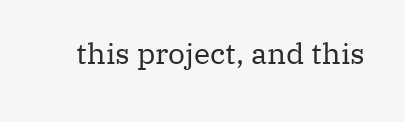this project, and this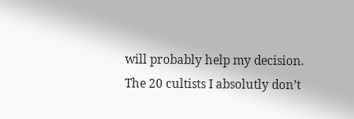will probably help my decision.
The 20 cultists I absolutly don’t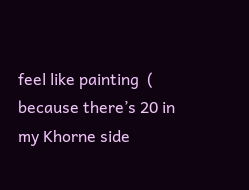feel like painting  ( because there’s 20 in my Khorne side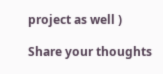project as well )

Share your thoughts